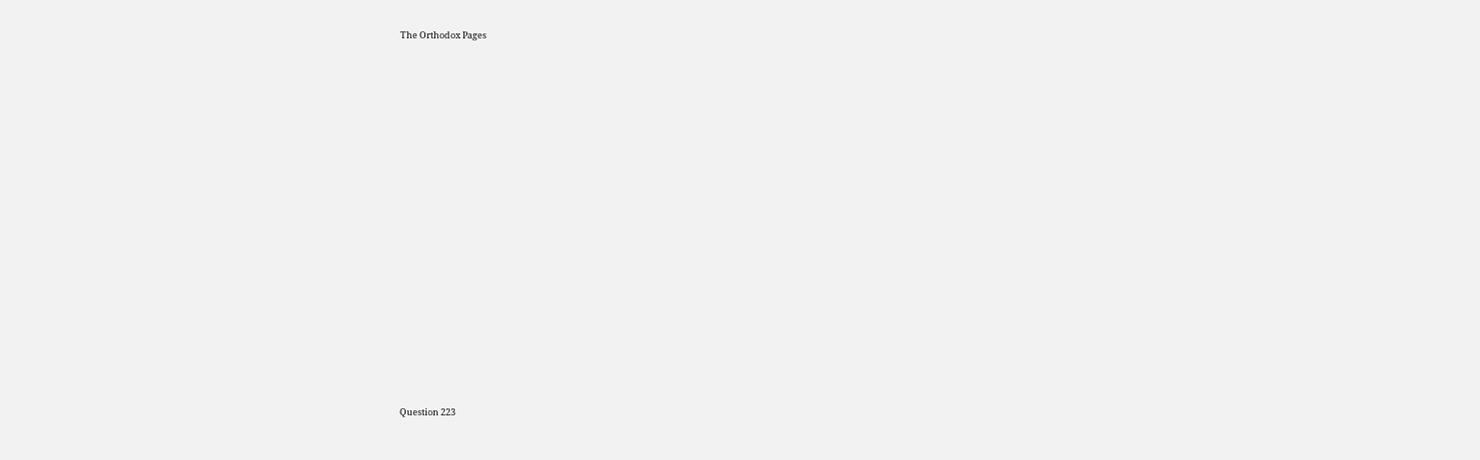The Orthodox Pages






















Question 223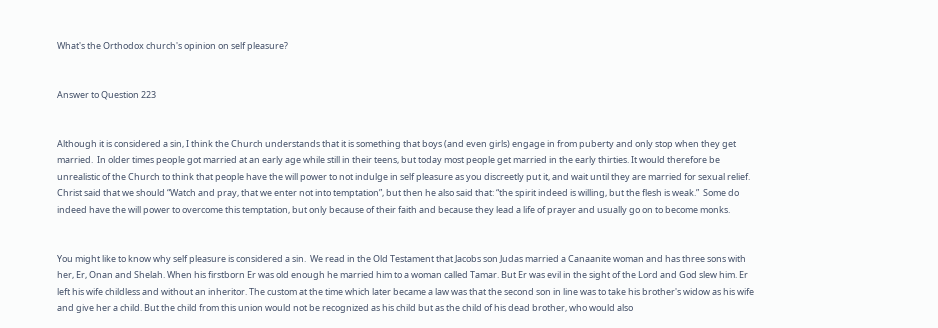What's the Orthodox church's opinion on self pleasure?


Answer to Question 223


Although it is considered a sin, I think the Church understands that it is something that boys (and even girls) engage in from puberty and only stop when they get married.  In older times people got married at an early age while still in their teens, but today most people get married in the early thirties. It would therefore be unrealistic of the Church to think that people have the will power to not indulge in self pleasure as you discreetly put it, and wait until they are married for sexual relief. Christ said that we should “Watch and pray, that we enter not into temptation”, but then he also said that: “the spirit indeed is willing, but the flesh is weak.”  Some do indeed have the will power to overcome this temptation, but only because of their faith and because they lead a life of prayer and usually go on to become monks.


You might like to know why self pleasure is considered a sin.  We read in the Old Testament that Jacobs son Judas married a Canaanite woman and has three sons with her, Er, Onan and Shelah. When his firstborn Er was old enough he married him to a woman called Tamar. But Er was evil in the sight of the Lord and God slew him. Er left his wife childless and without an inheritor. The custom at the time which later became a law was that the second son in line was to take his brother's widow as his wife and give her a child. But the child from this union would not be recognized as his child but as the child of his dead brother, who would also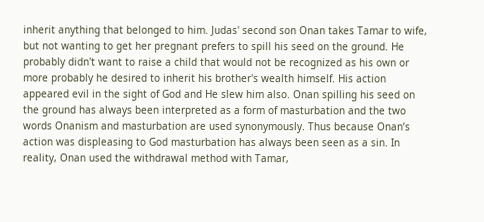inherit anything that belonged to him. Judas' second son Onan takes Tamar to wife, but not wanting to get her pregnant prefers to spill his seed on the ground. He probably didn't want to raise a child that would not be recognized as his own or more probably he desired to inherit his brother's wealth himself. His action appeared evil in the sight of God and He slew him also. Onan spilling his seed on the ground has always been interpreted as a form of masturbation and the two words Onanism and masturbation are used synonymously. Thus because Onan’s action was displeasing to God masturbation has always been seen as a sin. In reality, Onan used the withdrawal method with Tamar,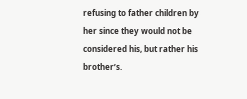refusing to father children by her since they would not be considered his, but rather his brother’s.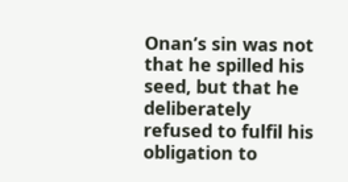Onan’s sin was not that he spilled his seed, but that he deliberately refused to fulfil his obligation to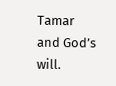Tamar and God’s will.